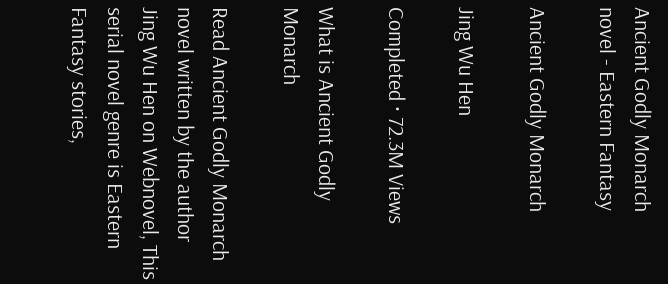Ancient Godly Monarch
novel - Eastern Fantasy

Ancient Godly Monarch

Jing Wu Hen

Completed · 72.3M Views

What is Ancient Godly Monarch

Read Ancient Godly Monarch novel written by the author Jing Wu Hen on Webnovel, This serial novel genre is Eastern Fantasy stories,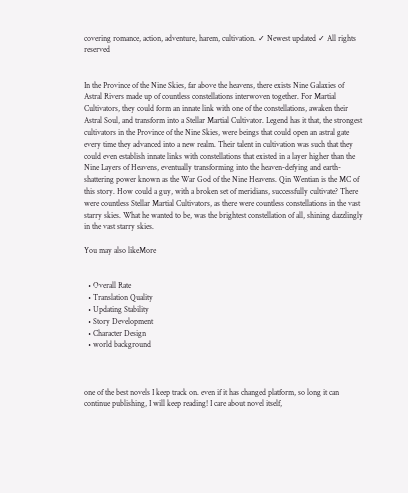covering romance, action, adventure, harem, cultivation. ✓ Newest updated ✓ All rights reserved


In the Province of the Nine Skies, far above the heavens, there exists Nine Galaxies of Astral Rivers made up of countless constellations interwoven together. For Martial Cultivators, they could form an innate link with one of the constellations, awaken their Astral Soul, and transform into a Stellar Martial Cultivator. Legend has it that, the strongest cultivators in the Province of the Nine Skies, were beings that could open an astral gate every time they advanced into a new realm. Their talent in cultivation was such that they could even establish innate links with constellations that existed in a layer higher than the Nine Layers of Heavens, eventually transforming into the heaven-defying and earth-shattering power known as the War God of the Nine Heavens. Qin Wentian is the MC of this story. How could a guy, with a broken set of meridians, successfully cultivate? There were countless Stellar Martial Cultivators, as there were countless constellations in the vast starry skies. What he wanted to be, was the brightest constellation of all, shining dazzlingly in the vast starry skies.

You may also likeMore


  • Overall Rate
  • Translation Quality
  • Updating Stability
  • Story Development
  • Character Design
  • world background



one of the best novels I keep track on. even if it has changed platform, so long it can continue publishing, I will keep reading! I care about novel itself,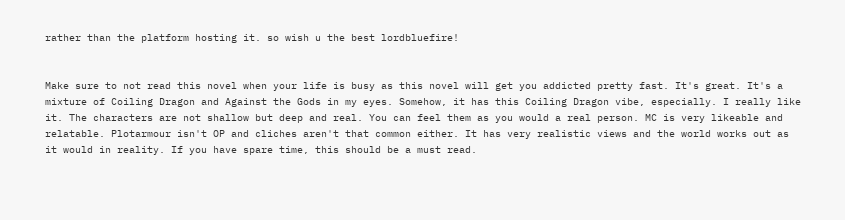rather than the platform hosting it. so wish u the best lordbluefire!


Make sure to not read this novel when your life is busy as this novel will get you addicted pretty fast. It's great. It's a mixture of Coiling Dragon and Against the Gods in my eyes. Somehow, it has this Coiling Dragon vibe, especially. I really like it. The characters are not shallow but deep and real. You can feel them as you would a real person. MC is very likeable and relatable. Plotarmour isn't OP and cliches aren't that common either. It has very realistic views and the world works out as it would in reality. If you have spare time, this should be a must read.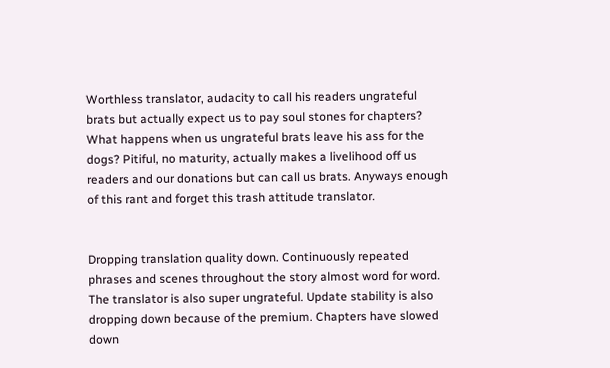Worthless translator, audacity to call his readers ungrateful brats but actually expect us to pay soul stones for chapters? What happens when us ungrateful brats leave his ass for the dogs? Pitiful, no maturity, actually makes a livelihood off us readers and our donations but can call us brats. Anyways enough of this rant and forget this trash attitude translator.


Dropping translation quality down. Continuously repeated phrases and scenes throughout the story almost word for word. The translator is also super ungrateful. Update stability is also dropping down because of the premium. Chapters have slowed down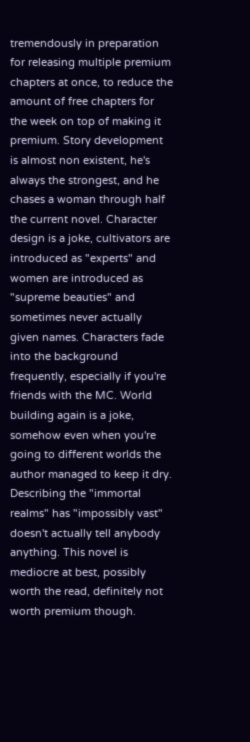tremendously in preparation for releasing multiple premium chapters at once, to reduce the amount of free chapters for the week on top of making it premium. Story development is almost non existent, he's always the strongest, and he chases a woman through half the current novel. Character design is a joke, cultivators are introduced as "experts" and women are introduced as "supreme beauties" and sometimes never actually given names. Characters fade into the background frequently, especially if you're friends with the MC. World building again is a joke, somehow even when you're going to different worlds the author managed to keep it dry. Describing the "immortal realms" has "impossibly vast" doesn't actually tell anybody anything. This novel is mediocre at best, possibly worth the read, definitely not worth premium though.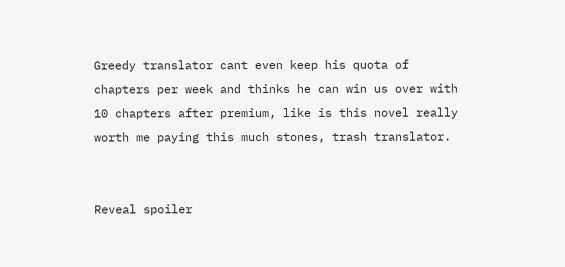Greedy translator cant even keep his quota of chapters per week and thinks he can win us over with 10 chapters after premium, like is this novel really worth me paying this much stones, trash translator.


Reveal spoiler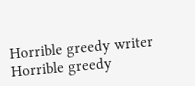Horrible greedy writer Horrible greedy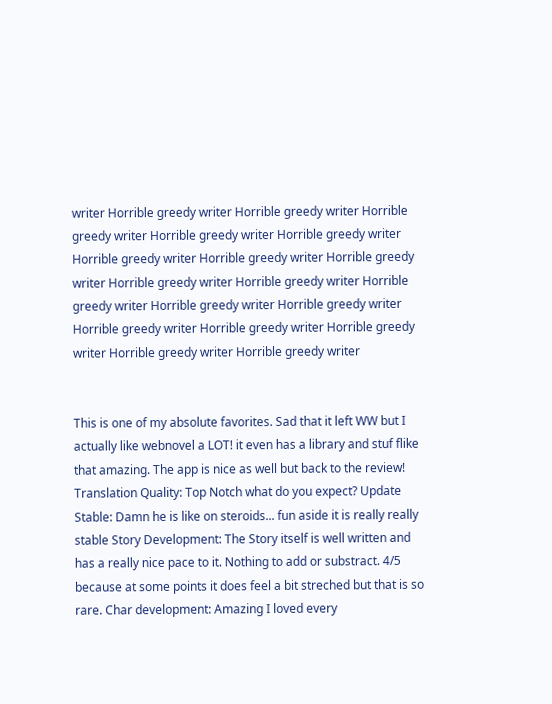writer Horrible greedy writer Horrible greedy writer Horrible greedy writer Horrible greedy writer Horrible greedy writer Horrible greedy writer Horrible greedy writer Horrible greedy writer Horrible greedy writer Horrible greedy writer Horrible greedy writer Horrible greedy writer Horrible greedy writer Horrible greedy writer Horrible greedy writer Horrible greedy writer Horrible greedy writer Horrible greedy writer


This is one of my absolute favorites. Sad that it left WW but I actually like webnovel a LOT! it even has a library and stuf flike that amazing. The app is nice as well but back to the review! Translation Quality: Top Notch what do you expect? Update Stable: Damn he is like on steroids... fun aside it is really really stable Story Development: The Story itself is well written and has a really nice pace to it. Nothing to add or substract. 4/5 because at some points it does feel a bit streched but that is so rare. Char development: Amazing I loved every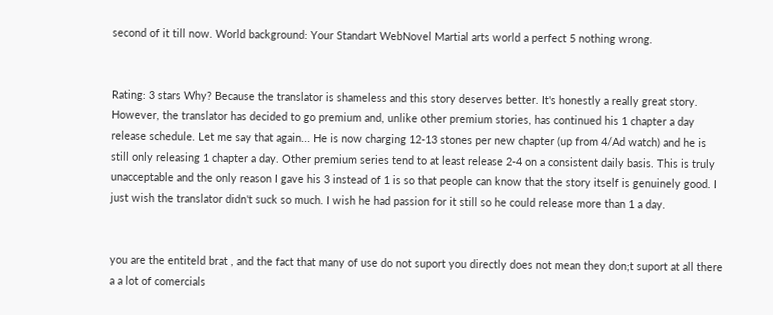second of it till now. World background: Your Standart WebNovel Martial arts world a perfect 5 nothing wrong.


Rating: 3 stars Why? Because the translator is shameless and this story deserves better. It's honestly a really great story. However, the translator has decided to go premium and, unlike other premium stories, has continued his 1 chapter a day release schedule. Let me say that again... He is now charging 12-13 stones per new chapter (up from 4/Ad watch) and he is still only releasing 1 chapter a day. Other premium series tend to at least release 2-4 on a consistent daily basis. This is truly unacceptable and the only reason I gave his 3 instead of 1 is so that people can know that the story itself is genuinely good. I just wish the translator didn't suck so much. I wish he had passion for it still so he could release more than 1 a day.


you are the entiteld brat , and the fact that many of use do not suport you directly does not mean they don;t suport at all there a a lot of comercials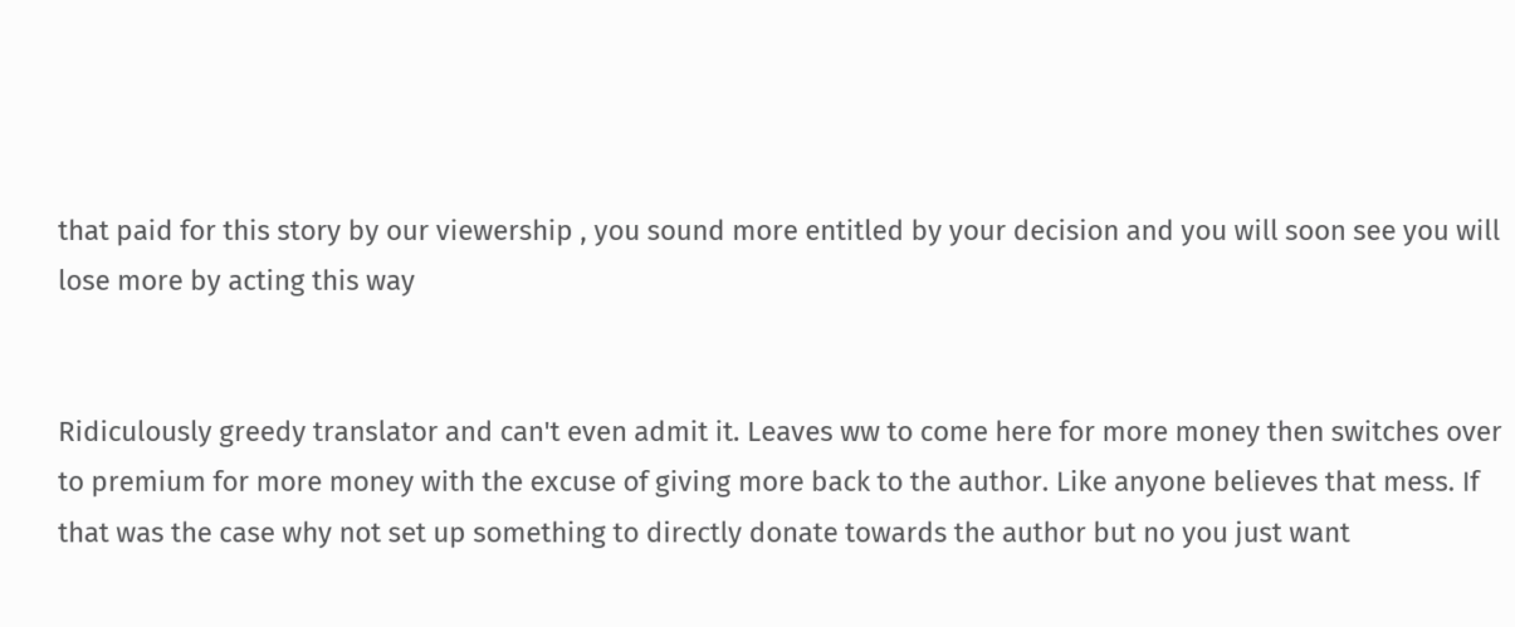that paid for this story by our viewership , you sound more entitled by your decision and you will soon see you will lose more by acting this way


Ridiculously greedy translator and can't even admit it. Leaves ww to come here for more money then switches over to premium for more money with the excuse of giving more back to the author. Like anyone believes that mess. If that was the case why not set up something to directly donate towards the author but no you just want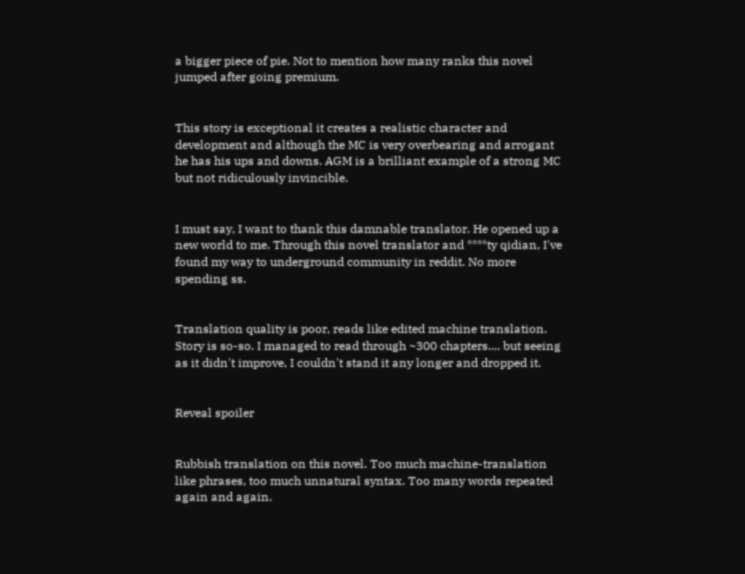a bigger piece of pie. Not to mention how many ranks this novel jumped after going premium.


This story is exceptional it creates a realistic character and development and although the MC is very overbearing and arrogant he has his ups and downs. AGM is a brilliant example of a strong MC but not ridiculously invincible.


I must say, I want to thank this damnable translator. He opened up a new world to me. Through this novel translator and ****ty qidian, I've found my way to underground community in reddit. No more spending ss.


Translation quality is poor, reads like edited machine translation. Story is so-so. I managed to read through ~300 chapters.... but seeing as it didn't improve, I couldn't stand it any longer and dropped it.


Reveal spoiler


Rubbish translation on this novel. Too much machine-translation like phrases, too much unnatural syntax. Too many words repeated again and again.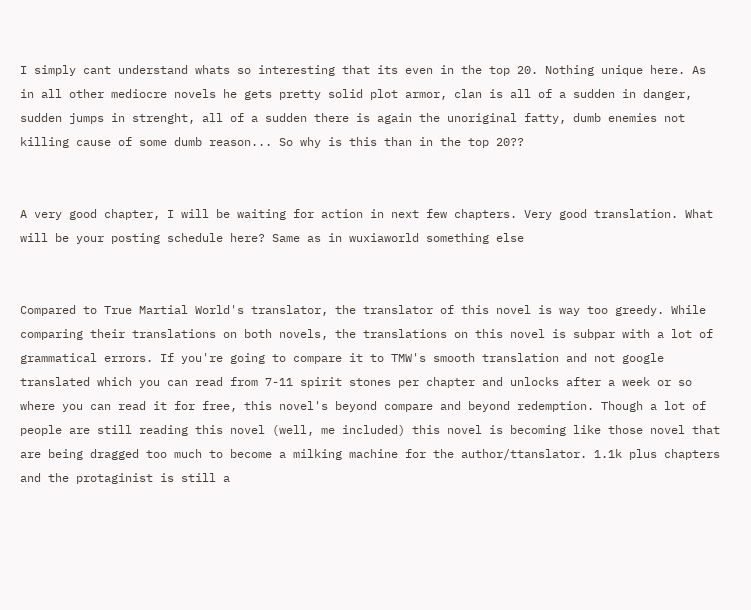I simply cant understand whats so interesting that its even in the top 20. Nothing unique here. As in all other mediocre novels he gets pretty solid plot armor, clan is all of a sudden in danger, sudden jumps in strenght, all of a sudden there is again the unoriginal fatty, dumb enemies not killing cause of some dumb reason... So why is this than in the top 20??


A very good chapter, I will be waiting for action in next few chapters. Very good translation. What will be your posting schedule here? Same as in wuxiaworld something else


Compared to True Martial World's translator, the translator of this novel is way too greedy. While comparing their translations on both novels, the translations on this novel is subpar with a lot of grammatical errors. If you're going to compare it to TMW's smooth translation and not google translated which you can read from 7-11 spirit stones per chapter and unlocks after a week or so where you can read it for free, this novel's beyond compare and beyond redemption. Though a lot of people are still reading this novel (well, me included) this novel is becoming like those novel that are being dragged too much to become a milking machine for the author/ttanslator. 1.1k plus chapters and the protaginist is still a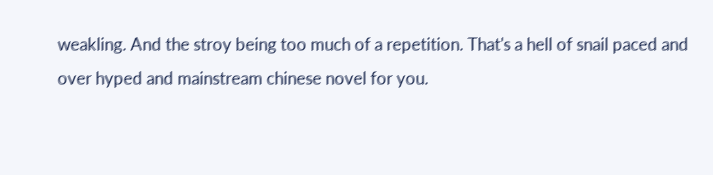weakling. And the stroy being too much of a repetition. That's a hell of snail paced and over hyped and mainstream chinese novel for you.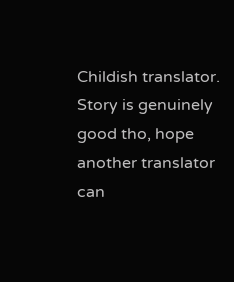Childish translator. Story is genuinely good tho, hope another translator can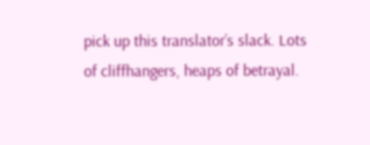pick up this translator’s slack. Lots of cliffhangers, heaps of betrayal.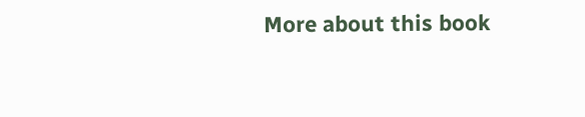More about this book